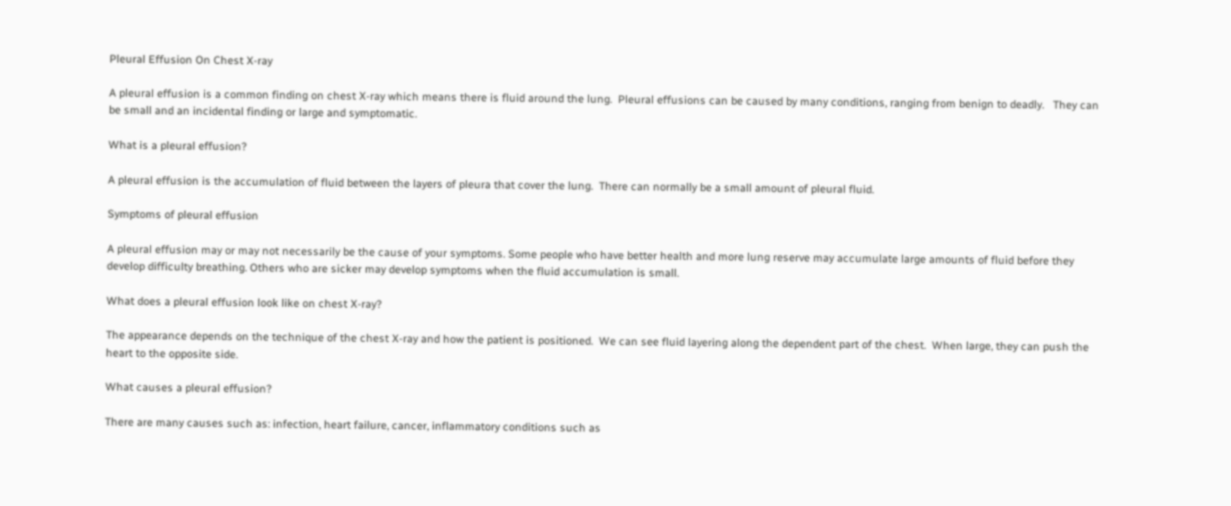Pleural Effusion On Chest X-ray

A pleural effusion is a common finding on chest X-ray which means there is fluid around the lung.  Pleural effusions can be caused by many conditions, ranging from benign to deadly.   They can be small and an incidental finding or large and symptomatic.

What is a pleural effusion?

A pleural effusion is the accumulation of fluid between the layers of pleura that cover the lung.  There can normally be a small amount of pleural fluid.

Symptoms of pleural effusion

A pleural effusion may or may not necessarily be the cause of your symptoms. Some people who have better health and more lung reserve may accumulate large amounts of fluid before they develop difficulty breathing. Others who are sicker may develop symptoms when the fluid accumulation is small.

What does a pleural effusion look like on chest X-ray?

The appearance depends on the technique of the chest X-ray and how the patient is positioned.  We can see fluid layering along the dependent part of the chest.  When large, they can push the heart to the opposite side.

What causes a pleural effusion?

There are many causes such as: infection, heart failure, cancer, inflammatory conditions such as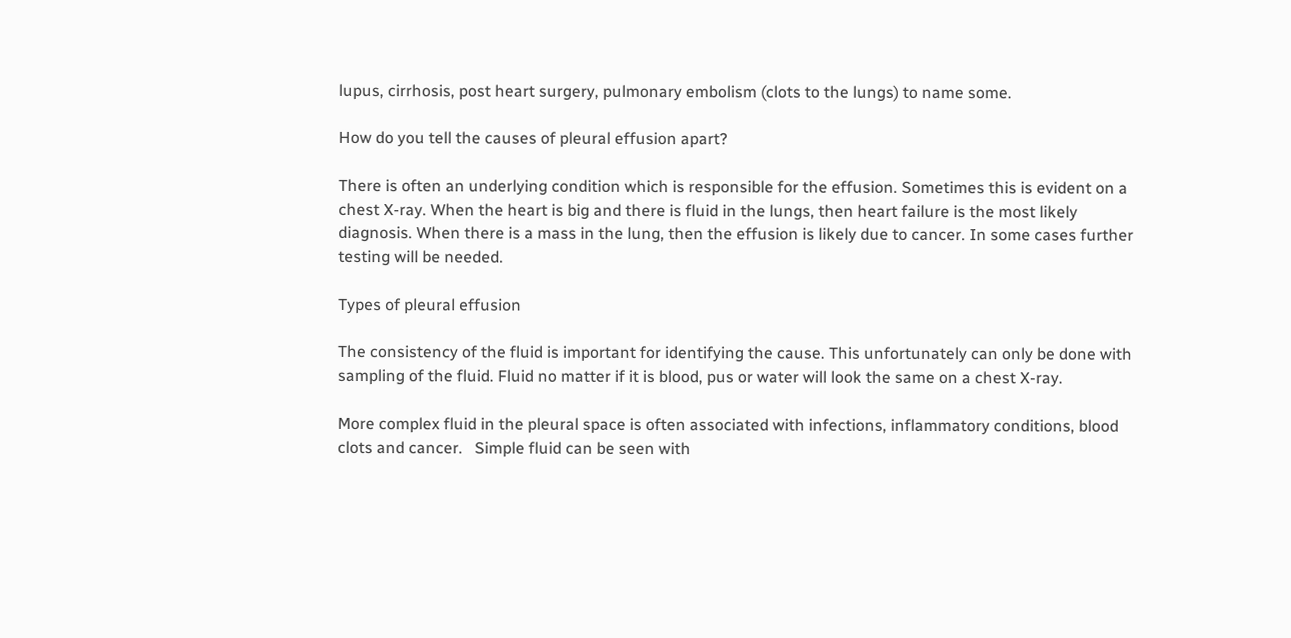lupus, cirrhosis, post heart surgery, pulmonary embolism (clots to the lungs) to name some.

How do you tell the causes of pleural effusion apart?

There is often an underlying condition which is responsible for the effusion. Sometimes this is evident on a chest X-ray. When the heart is big and there is fluid in the lungs, then heart failure is the most likely diagnosis. When there is a mass in the lung, then the effusion is likely due to cancer. In some cases further testing will be needed.

Types of pleural effusion

The consistency of the fluid is important for identifying the cause. This unfortunately can only be done with sampling of the fluid. Fluid no matter if it is blood, pus or water will look the same on a chest X-ray.

More complex fluid in the pleural space is often associated with infections, inflammatory conditions, blood clots and cancer.   Simple fluid can be seen with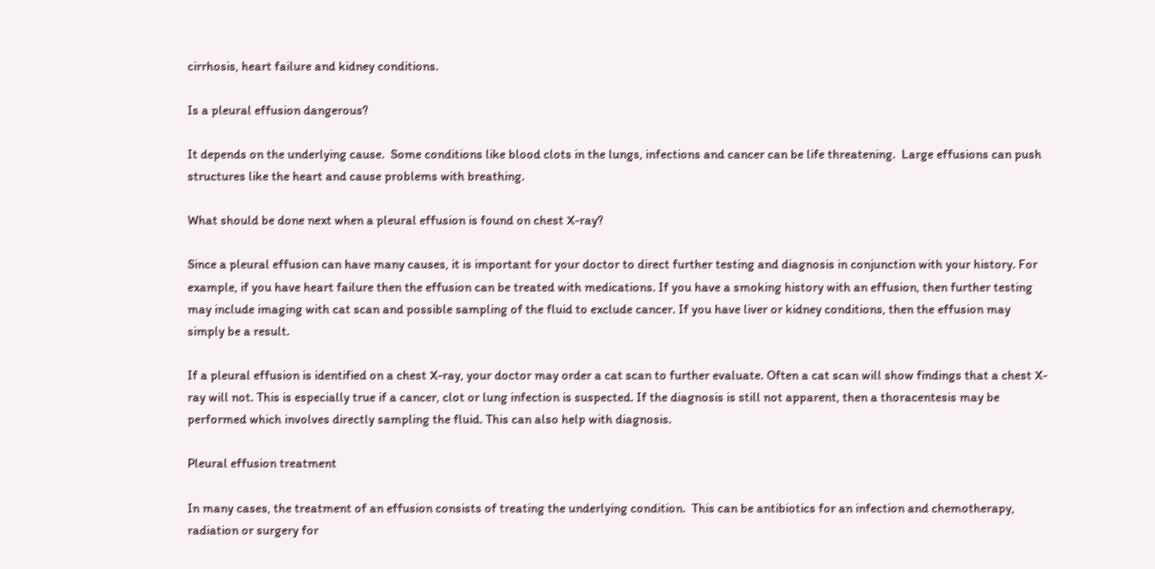cirrhosis, heart failure and kidney conditions.

Is a pleural effusion dangerous?

It depends on the underlying cause.  Some conditions like blood clots in the lungs, infections and cancer can be life threatening.  Large effusions can push structures like the heart and cause problems with breathing.

What should be done next when a pleural effusion is found on chest X-ray?

Since a pleural effusion can have many causes, it is important for your doctor to direct further testing and diagnosis in conjunction with your history. For example, if you have heart failure then the effusion can be treated with medications. If you have a smoking history with an effusion, then further testing may include imaging with cat scan and possible sampling of the fluid to exclude cancer. If you have liver or kidney conditions, then the effusion may simply be a result.

If a pleural effusion is identified on a chest X-ray, your doctor may order a cat scan to further evaluate. Often a cat scan will show findings that a chest X-ray will not. This is especially true if a cancer, clot or lung infection is suspected. If the diagnosis is still not apparent, then a thoracentesis may be performed which involves directly sampling the fluid. This can also help with diagnosis.

Pleural effusion treatment

In many cases, the treatment of an effusion consists of treating the underlying condition.  This can be antibiotics for an infection and chemotherapy, radiation or surgery for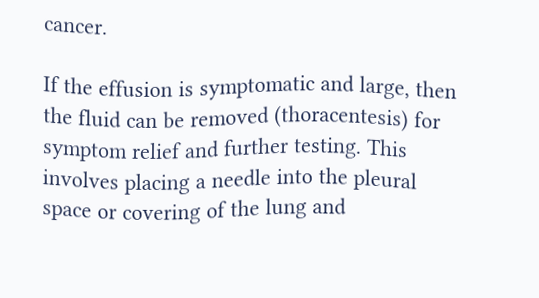cancer.

If the effusion is symptomatic and large, then the fluid can be removed (thoracentesis) for symptom relief and further testing. This involves placing a needle into the pleural space or covering of the lung and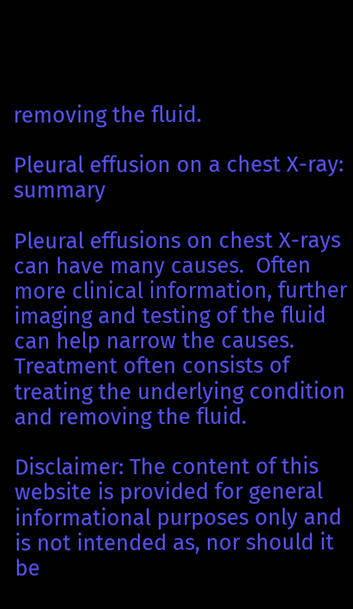removing the fluid.

Pleural effusion on a chest X-ray: summary

Pleural effusions on chest X-rays can have many causes.  Often more clinical information, further imaging and testing of the fluid can help narrow the causes.  Treatment often consists of treating the underlying condition and removing the fluid.

Disclaimer: The content of this website is provided for general informational purposes only and is not intended as, nor should it be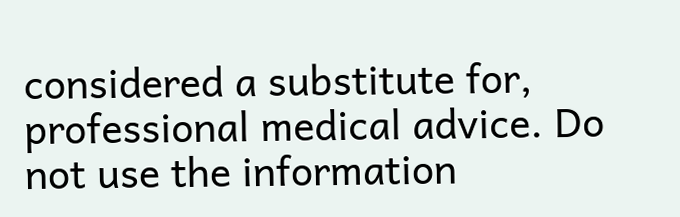considered a substitute for, professional medical advice. Do not use the information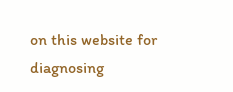on this website for diagnosing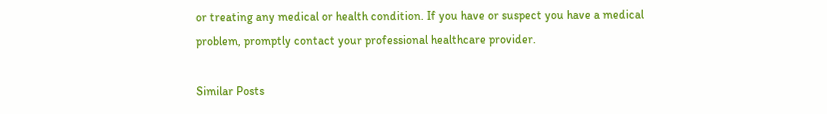or treating any medical or health condition. If you have or suspect you have a medical problem, promptly contact your professional healthcare provider.

Similar Posts